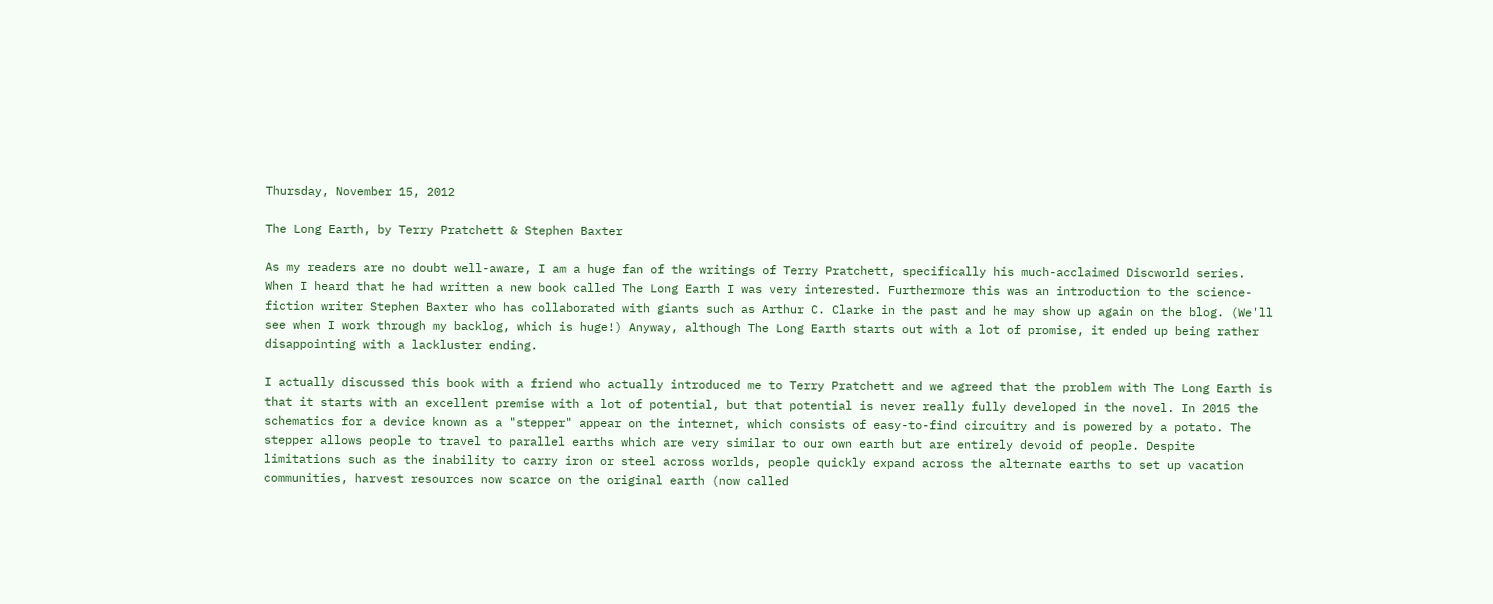Thursday, November 15, 2012

The Long Earth, by Terry Pratchett & Stephen Baxter

As my readers are no doubt well-aware, I am a huge fan of the writings of Terry Pratchett, specifically his much-acclaimed Discworld series. When I heard that he had written a new book called The Long Earth I was very interested. Furthermore this was an introduction to the science-fiction writer Stephen Baxter who has collaborated with giants such as Arthur C. Clarke in the past and he may show up again on the blog. (We'll see when I work through my backlog, which is huge!) Anyway, although The Long Earth starts out with a lot of promise, it ended up being rather disappointing with a lackluster ending.

I actually discussed this book with a friend who actually introduced me to Terry Pratchett and we agreed that the problem with The Long Earth is that it starts with an excellent premise with a lot of potential, but that potential is never really fully developed in the novel. In 2015 the schematics for a device known as a "stepper" appear on the internet, which consists of easy-to-find circuitry and is powered by a potato. The stepper allows people to travel to parallel earths which are very similar to our own earth but are entirely devoid of people. Despite limitations such as the inability to carry iron or steel across worlds, people quickly expand across the alternate earths to set up vacation communities, harvest resources now scarce on the original earth (now called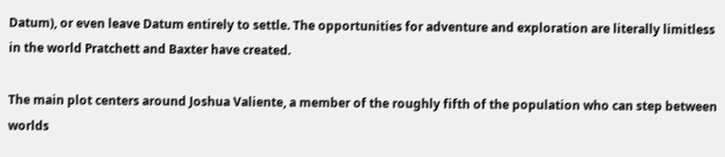Datum), or even leave Datum entirely to settle. The opportunities for adventure and exploration are literally limitless in the world Pratchett and Baxter have created.

The main plot centers around Joshua Valiente, a member of the roughly fifth of the population who can step between worlds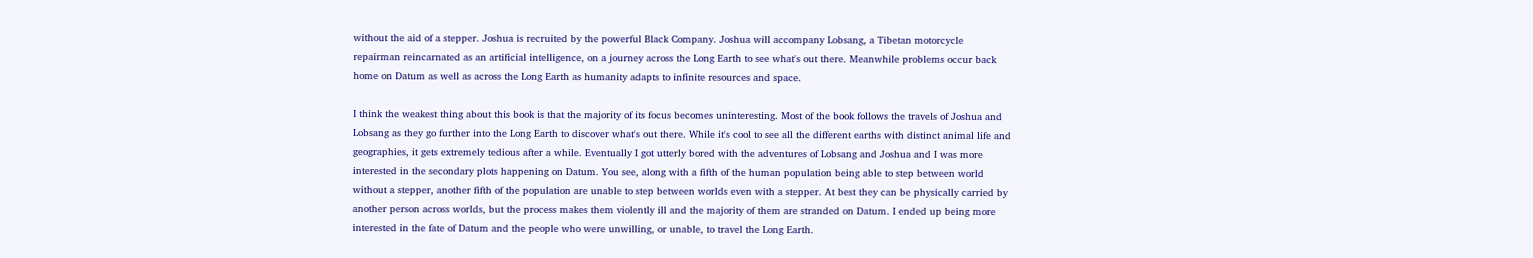without the aid of a stepper. Joshua is recruited by the powerful Black Company. Joshua will accompany Lobsang, a Tibetan motorcycle repairman reincarnated as an artificial intelligence, on a journey across the Long Earth to see what's out there. Meanwhile problems occur back home on Datum as well as across the Long Earth as humanity adapts to infinite resources and space.

I think the weakest thing about this book is that the majority of its focus becomes uninteresting. Most of the book follows the travels of Joshua and Lobsang as they go further into the Long Earth to discover what's out there. While it's cool to see all the different earths with distinct animal life and geographies, it gets extremely tedious after a while. Eventually I got utterly bored with the adventures of Lobsang and Joshua and I was more interested in the secondary plots happening on Datum. You see, along with a fifth of the human population being able to step between world without a stepper, another fifth of the population are unable to step between worlds even with a stepper. At best they can be physically carried by another person across worlds, but the process makes them violently ill and the majority of them are stranded on Datum. I ended up being more interested in the fate of Datum and the people who were unwilling, or unable, to travel the Long Earth.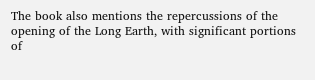The book also mentions the repercussions of the opening of the Long Earth, with significant portions of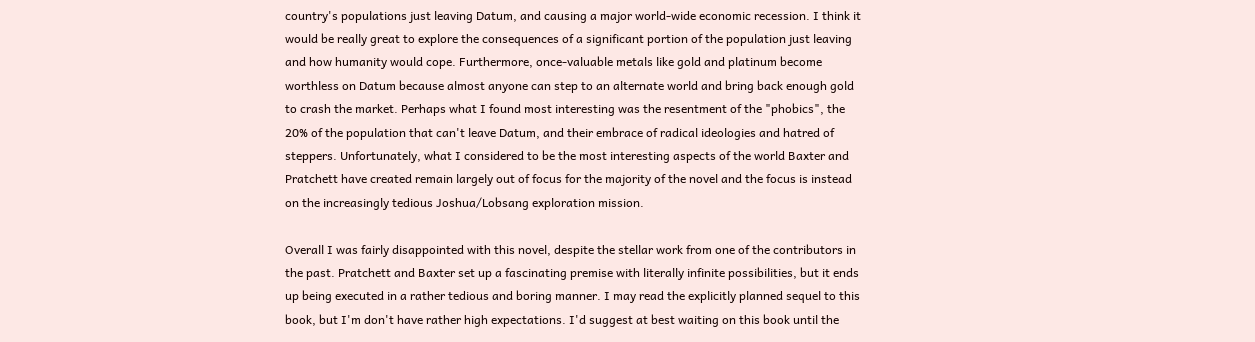country's populations just leaving Datum, and causing a major world-wide economic recession. I think it would be really great to explore the consequences of a significant portion of the population just leaving and how humanity would cope. Furthermore, once-valuable metals like gold and platinum become worthless on Datum because almost anyone can step to an alternate world and bring back enough gold to crash the market. Perhaps what I found most interesting was the resentment of the "phobics", the 20% of the population that can't leave Datum, and their embrace of radical ideologies and hatred of steppers. Unfortunately, what I considered to be the most interesting aspects of the world Baxter and Pratchett have created remain largely out of focus for the majority of the novel and the focus is instead on the increasingly tedious Joshua/Lobsang exploration mission.

Overall I was fairly disappointed with this novel, despite the stellar work from one of the contributors in the past. Pratchett and Baxter set up a fascinating premise with literally infinite possibilities, but it ends up being executed in a rather tedious and boring manner. I may read the explicitly planned sequel to this book, but I'm don't have rather high expectations. I'd suggest at best waiting on this book until the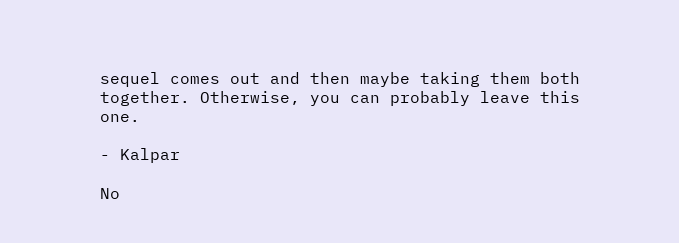sequel comes out and then maybe taking them both together. Otherwise, you can probably leave this one.

- Kalpar

No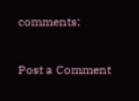comments:

Post a Comment